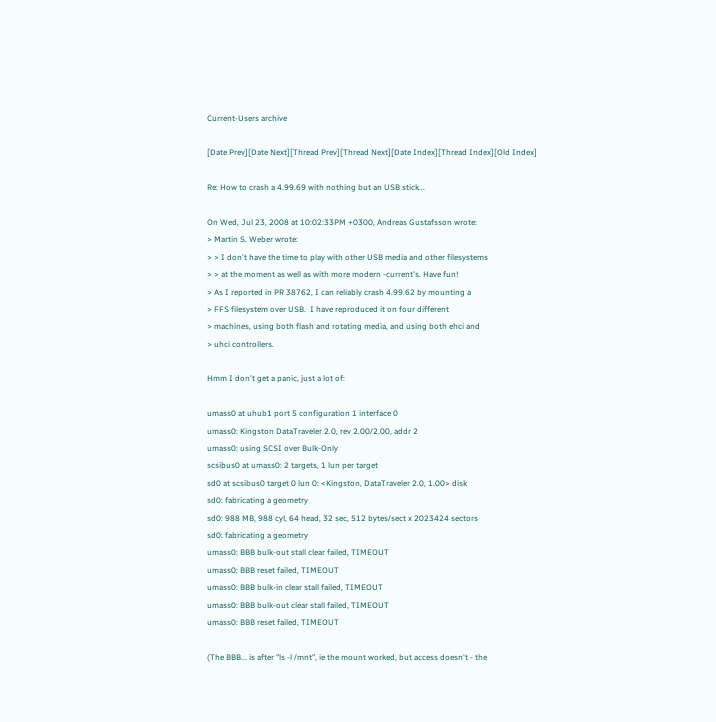Current-Users archive

[Date Prev][Date Next][Thread Prev][Thread Next][Date Index][Thread Index][Old Index]

Re: How to crash a 4.99.69 with nothing but an USB stick...

On Wed, Jul 23, 2008 at 10:02:33PM +0300, Andreas Gustafsson wrote:
> Martin S. Weber wrote:
> > I don't have the time to play with other USB media and other filesystems
> > at the moment as well as with more modern -current's. Have fun!
> As I reported in PR 38762, I can reliably crash 4.99.62 by mounting a
> FFS filesystem over USB.  I have reproduced it on four different
> machines, using both flash and rotating media, and using both ehci and
> uhci controllers.

Hmm I don't get a panic, just a lot of:

umass0 at uhub1 port 5 configuration 1 interface 0
umass0: Kingston DataTraveler 2.0, rev 2.00/2.00, addr 2
umass0: using SCSI over Bulk-Only
scsibus0 at umass0: 2 targets, 1 lun per target
sd0 at scsibus0 target 0 lun 0: <Kingston, DataTraveler 2.0, 1.00> disk
sd0: fabricating a geometry
sd0: 988 MB, 988 cyl, 64 head, 32 sec, 512 bytes/sect x 2023424 sectors
sd0: fabricating a geometry
umass0: BBB bulk-out stall clear failed, TIMEOUT
umass0: BBB reset failed, TIMEOUT
umass0: BBB bulk-in clear stall failed, TIMEOUT
umass0: BBB bulk-out clear stall failed, TIMEOUT
umass0: BBB reset failed, TIMEOUT

(The BBB... is after "ls -l /mnt", ie the mount worked, but access doesn't - the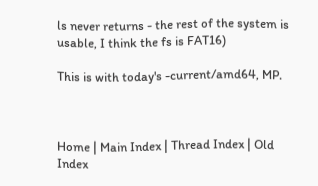ls never returns - the rest of the system is usable, I think the fs is FAT16)

This is with today's -current/amd64, MP.



Home | Main Index | Thread Index | Old Index